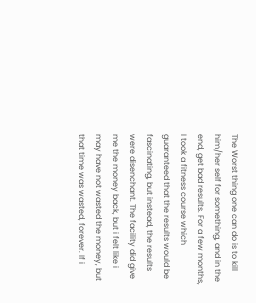The Worst thing one can do is to kill him/her self for something, and in the end, get bad results. For a few months, I took a fitness course which guaranteed that the results would be fascinating, but instead, the results were disenchant. The facility did give me the money back, but i felt like i may have not wasted the money, but that time was wasted, forever. If i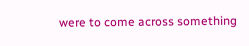were to come across something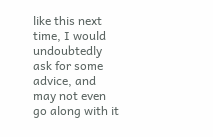like this next time, I would undoubtedly ask for some advice, and may not even go along with it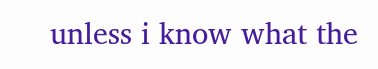unless i know what the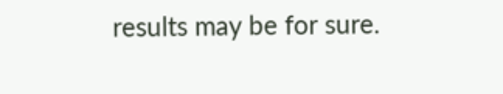results may be for sure.